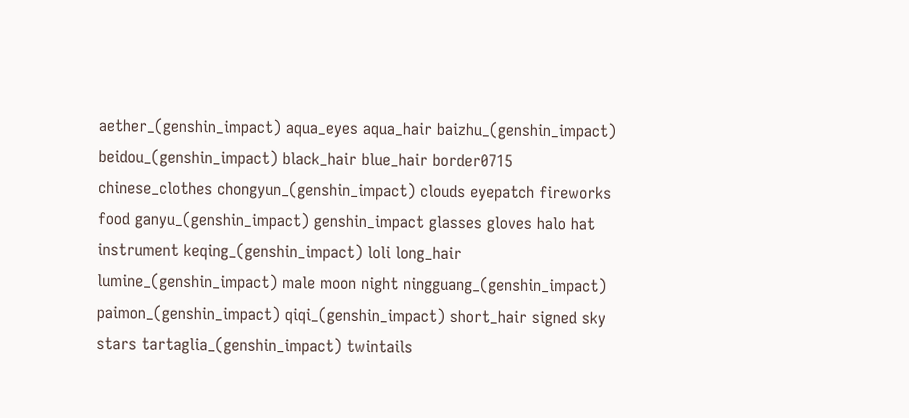aether_(genshin_impact) aqua_eyes aqua_hair baizhu_(genshin_impact) beidou_(genshin_impact) black_hair blue_hair border0715 chinese_clothes chongyun_(genshin_impact) clouds eyepatch fireworks food ganyu_(genshin_impact) genshin_impact glasses gloves halo hat instrument keqing_(genshin_impact) loli long_hair lumine_(genshin_impact) male moon night ningguang_(genshin_impact) paimon_(genshin_impact) qiqi_(genshin_impact) short_hair signed sky stars tartaglia_(genshin_impact) twintails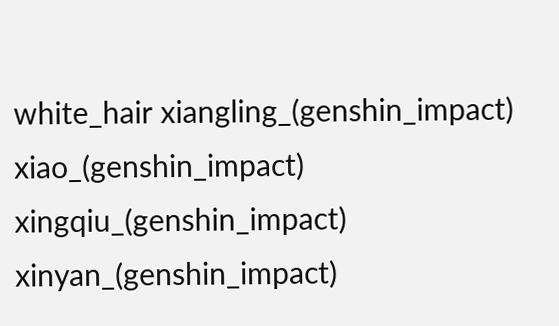white_hair xiangling_(genshin_impact) xiao_(genshin_impact) xingqiu_(genshin_impact) xinyan_(genshin_impact)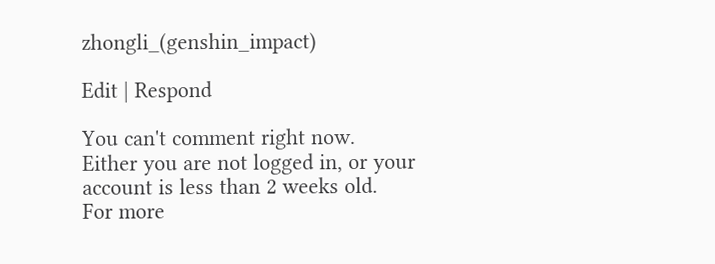zhongli_(genshin_impact)

Edit | Respond

You can't comment right now.
Either you are not logged in, or your account is less than 2 weeks old.
For more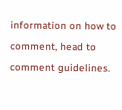information on how to comment, head to comment guidelines.